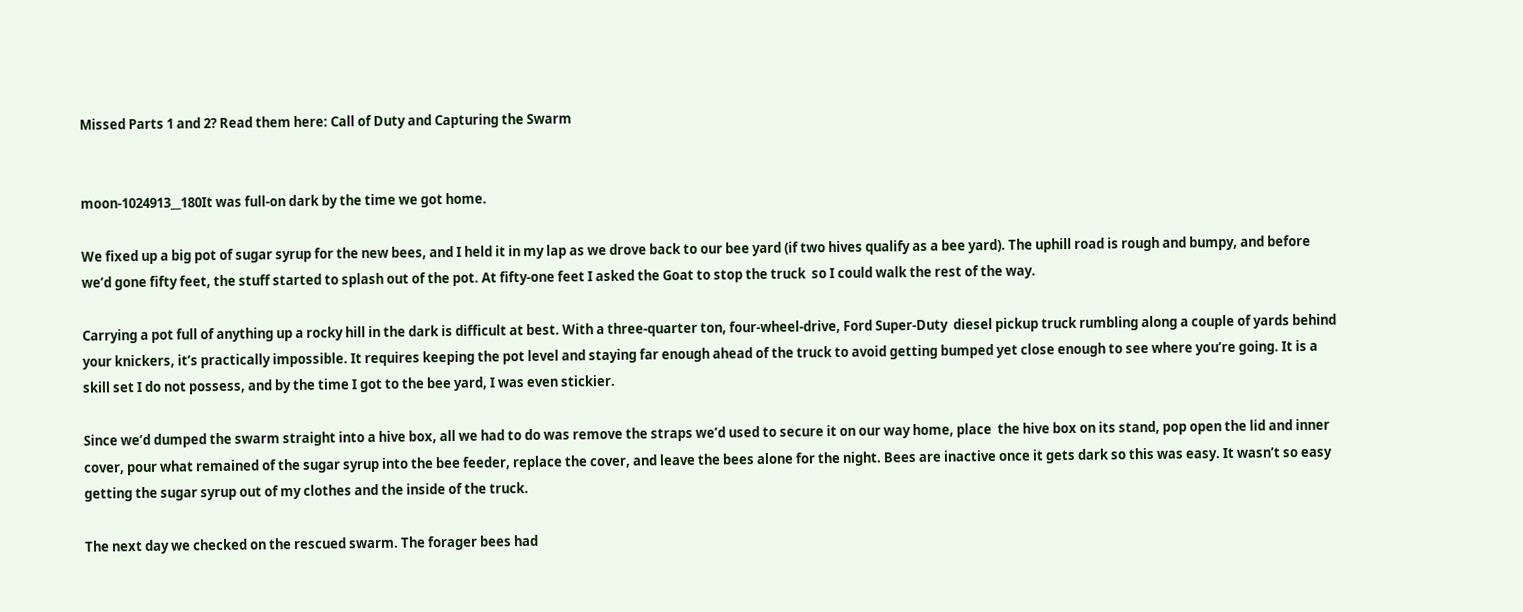Missed Parts 1 and 2? Read them here: Call of Duty and Capturing the Swarm


moon-1024913__180It was full-on dark by the time we got home.

We fixed up a big pot of sugar syrup for the new bees, and I held it in my lap as we drove back to our bee yard (if two hives qualify as a bee yard). The uphill road is rough and bumpy, and before we’d gone fifty feet, the stuff started to splash out of the pot. At fifty-one feet I asked the Goat to stop the truck  so I could walk the rest of the way.

Carrying a pot full of anything up a rocky hill in the dark is difficult at best. With a three-quarter ton, four-wheel-drive, Ford Super-Duty  diesel pickup truck rumbling along a couple of yards behind your knickers, it’s practically impossible. It requires keeping the pot level and staying far enough ahead of the truck to avoid getting bumped yet close enough to see where you’re going. It is a skill set I do not possess, and by the time I got to the bee yard, I was even stickier.

Since we’d dumped the swarm straight into a hive box, all we had to do was remove the straps we’d used to secure it on our way home, place  the hive box on its stand, pop open the lid and inner cover, pour what remained of the sugar syrup into the bee feeder, replace the cover, and leave the bees alone for the night. Bees are inactive once it gets dark so this was easy. It wasn’t so easy getting the sugar syrup out of my clothes and the inside of the truck.

The next day we checked on the rescued swarm. The forager bees had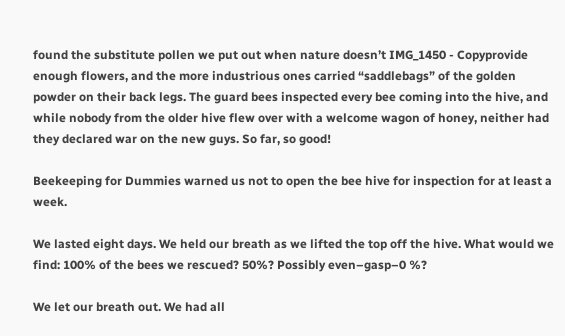found the substitute pollen we put out when nature doesn’t IMG_1450 - Copyprovide enough flowers, and the more industrious ones carried “saddlebags” of the golden powder on their back legs. The guard bees inspected every bee coming into the hive, and while nobody from the older hive flew over with a welcome wagon of honey, neither had they declared war on the new guys. So far, so good!

Beekeeping for Dummies warned us not to open the bee hive for inspection for at least a week.

We lasted eight days. We held our breath as we lifted the top off the hive. What would we find: 100% of the bees we rescued? 50%? Possibly even–gasp–0 %?

We let our breath out. We had all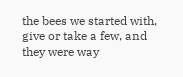the bees we started with, give or take a few, and they were way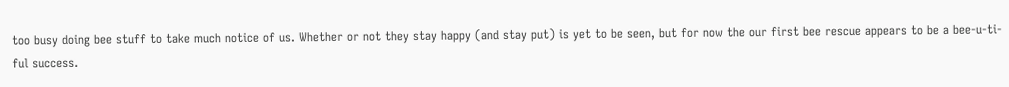too busy doing bee stuff to take much notice of us. Whether or not they stay happy (and stay put) is yet to be seen, but for now the our first bee rescue appears to be a bee-u-ti-ful success.